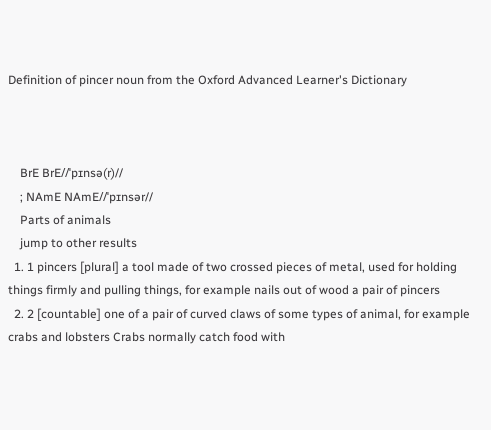Definition of pincer noun from the Oxford Advanced Learner's Dictionary



    BrE BrE//ˈpɪnsə(r)//
    ; NAmE NAmE//ˈpɪnsər//
    Parts of animals
    jump to other results
  1. 1 pincers [plural] a tool made of two crossed pieces of metal, used for holding things firmly and pulling things, for example nails out of wood a pair of pincers
  2. 2 [countable] one of a pair of curved claws of some types of animal, for example crabs and lobsters Crabs normally catch food with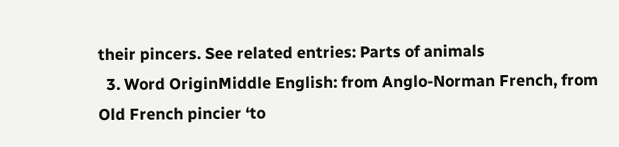their pincers. See related entries: Parts of animals
  3. Word OriginMiddle English: from Anglo-Norman French, from Old French pincier ‘to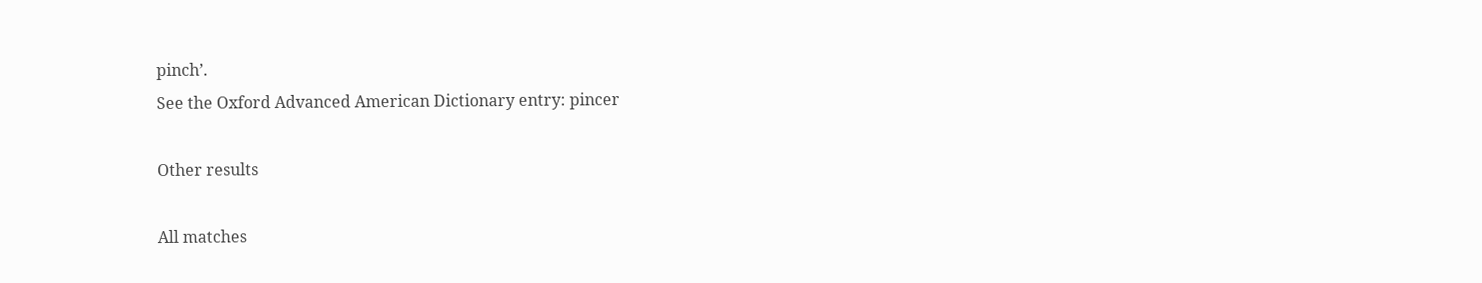pinch’.
See the Oxford Advanced American Dictionary entry: pincer

Other results

All matches